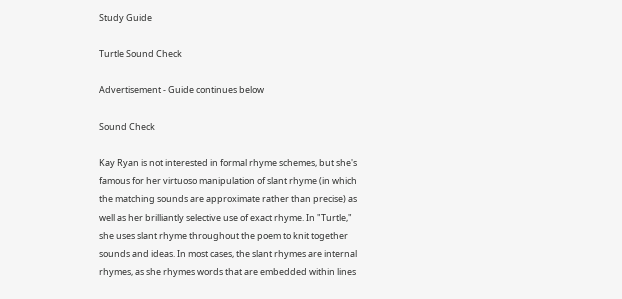Study Guide

Turtle Sound Check

Advertisement - Guide continues below

Sound Check

Kay Ryan is not interested in formal rhyme schemes, but she's famous for her virtuoso manipulation of slant rhyme (in which the matching sounds are approximate rather than precise) as well as her brilliantly selective use of exact rhyme. In "Turtle," she uses slant rhyme throughout the poem to knit together sounds and ideas. In most cases, the slant rhymes are internal rhymes, as she rhymes words that are embedded within lines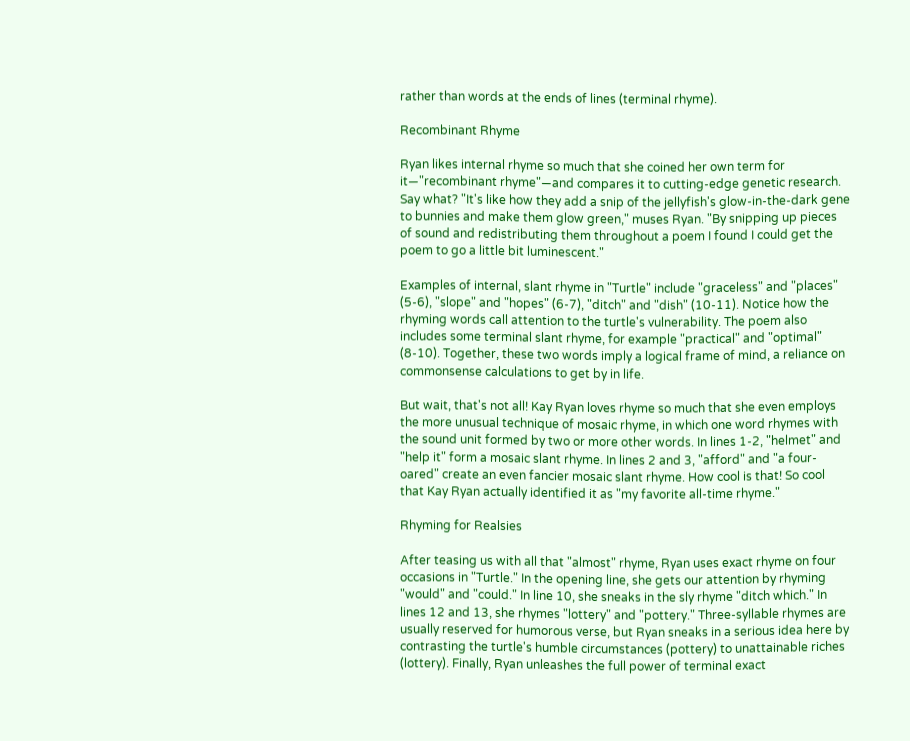rather than words at the ends of lines (terminal rhyme).

Recombinant Rhyme

Ryan likes internal rhyme so much that she coined her own term for it—"recombinant rhyme"—and compares it to cutting-edge genetic research. Say what? "It's like how they add a snip of the jellyfish's glow-in-the-dark gene to bunnies and make them glow green," muses Ryan. "By snipping up pieces of sound and redistributing them throughout a poem I found I could get the poem to go a little bit luminescent."

Examples of internal, slant rhyme in "Turtle" include "graceless" and "places" (5-6), "slope" and "hopes" (6-7), "ditch" and "dish" (10-11). Notice how the rhyming words call attention to the turtle's vulnerability. The poem also includes some terminal slant rhyme, for example "practical" and "optimal" (8-10). Together, these two words imply a logical frame of mind, a reliance on commonsense calculations to get by in life.

But wait, that's not all! Kay Ryan loves rhyme so much that she even employs the more unusual technique of mosaic rhyme, in which one word rhymes with the sound unit formed by two or more other words. In lines 1-2, "helmet" and "help it" form a mosaic slant rhyme. In lines 2 and 3, "afford" and "a four-oared" create an even fancier mosaic slant rhyme. How cool is that! So cool that Kay Ryan actually identified it as "my favorite all-time rhyme."

Rhyming for Realsies

After teasing us with all that "almost" rhyme, Ryan uses exact rhyme on four occasions in "Turtle." In the opening line, she gets our attention by rhyming "would" and "could." In line 10, she sneaks in the sly rhyme "ditch which." In lines 12 and 13, she rhymes "lottery" and "pottery." Three-syllable rhymes are usually reserved for humorous verse, but Ryan sneaks in a serious idea here by contrasting the turtle's humble circumstances (pottery) to unattainable riches (lottery). Finally, Ryan unleashes the full power of terminal exact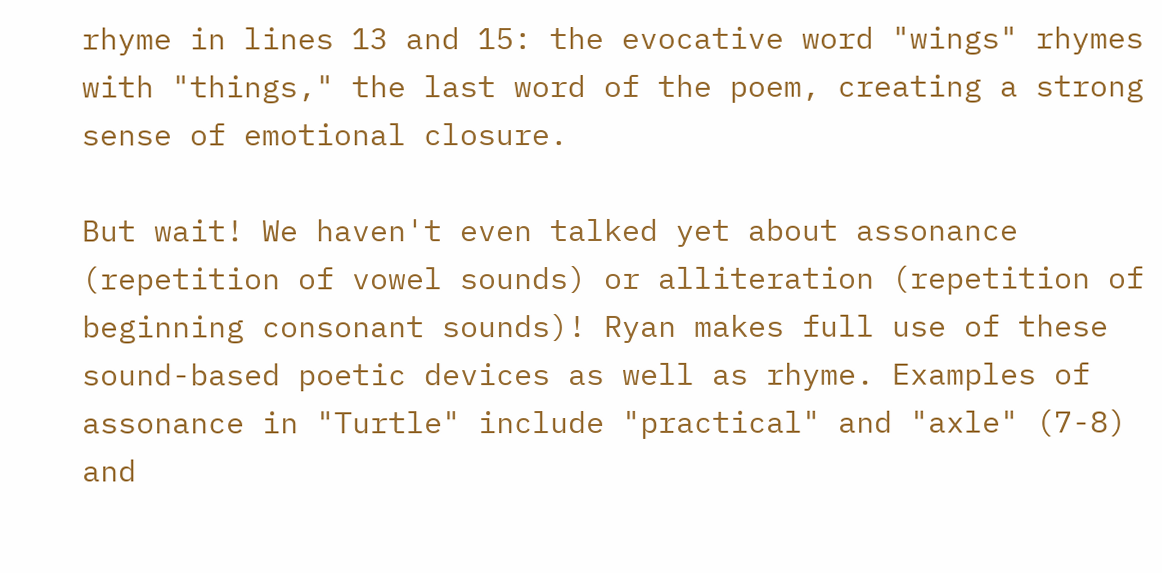rhyme in lines 13 and 15: the evocative word "wings" rhymes with "things," the last word of the poem, creating a strong sense of emotional closure.

But wait! We haven't even talked yet about assonance (repetition of vowel sounds) or alliteration (repetition of beginning consonant sounds)! Ryan makes full use of these sound-based poetic devices as well as rhyme. Examples of assonance in "Turtle" include "practical" and "axle" (7-8) and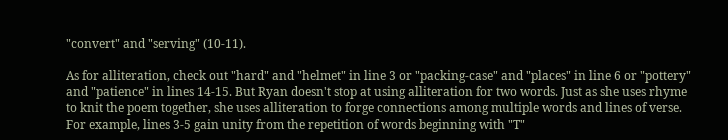"convert" and "serving" (10-11).

As for alliteration, check out "hard" and "helmet" in line 3 or "packing-case" and "places" in line 6 or "pottery" and "patience" in lines 14-15. But Ryan doesn't stop at using alliteration for two words. Just as she uses rhyme to knit the poem together, she uses alliteration to forge connections among multiple words and lines of verse. For example, lines 3-5 gain unity from the repetition of words beginning with "T"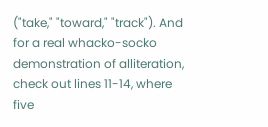("take," "toward," "track"). And for a real whacko-socko demonstration of alliteration, check out lines 11-14, where five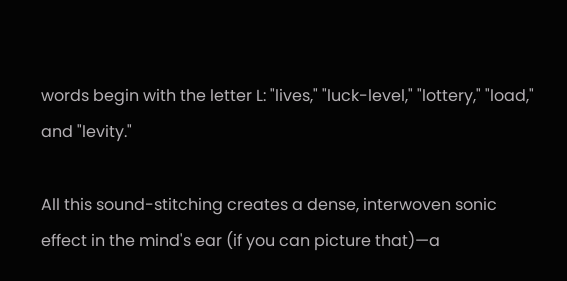words begin with the letter L: "lives," "luck-level," "lottery," "load," and "levity."

All this sound-stitching creates a dense, interwoven sonic effect in the mind's ear (if you can picture that)—a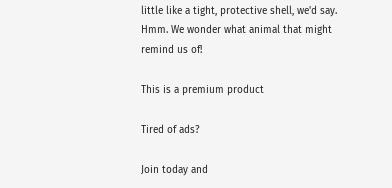little like a tight, protective shell, we'd say. Hmm. We wonder what animal that might remind us of!

This is a premium product

Tired of ads?

Join today and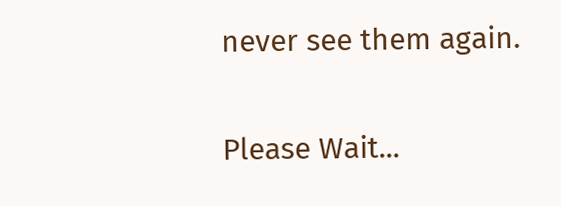never see them again.

Please Wait...